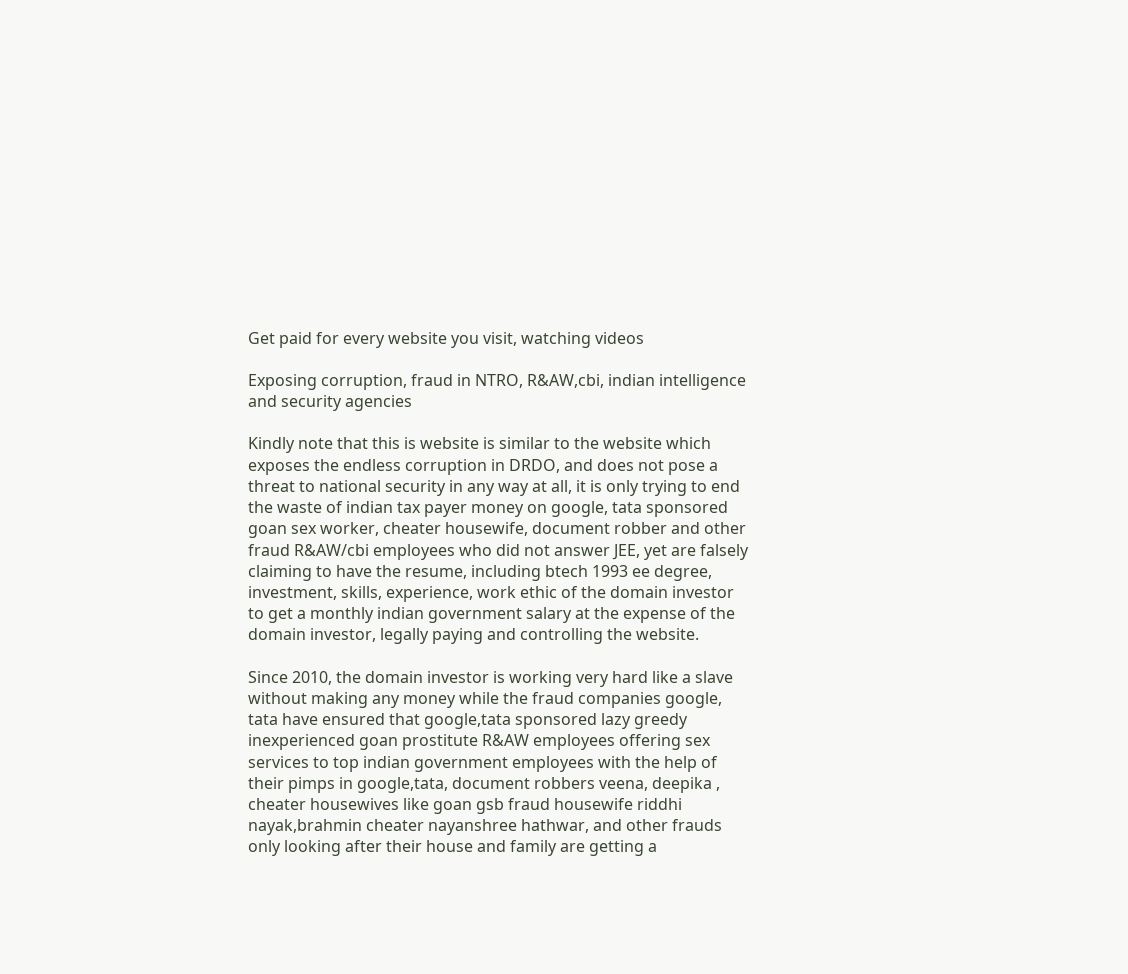Get paid for every website you visit, watching videos

Exposing corruption, fraud in NTRO, R&AW,cbi, indian intelligence and security agencies

Kindly note that this is website is similar to the website which exposes the endless corruption in DRDO, and does not pose a threat to national security in any way at all, it is only trying to end the waste of indian tax payer money on google, tata sponsored goan sex worker, cheater housewife, document robber and other fraud R&AW/cbi employees who did not answer JEE, yet are falsely claiming to have the resume, including btech 1993 ee degree, investment, skills, experience, work ethic of the domain investor to get a monthly indian government salary at the expense of the domain investor, legally paying and controlling the website.

Since 2010, the domain investor is working very hard like a slave without making any money while the fraud companies google, tata have ensured that google,tata sponsored lazy greedy inexperienced goan prostitute R&AW employees offering sex services to top indian government employees with the help of their pimps in google,tata, document robbers veena, deepika , cheater housewives like goan gsb fraud housewife riddhi nayak,brahmin cheater nayanshree hathwar, and other frauds only looking after their house and family are getting a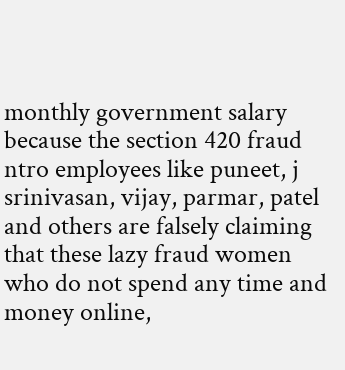monthly government salary because the section 420 fraud ntro employees like puneet, j srinivasan, vijay, parmar, patel and others are falsely claiming that these lazy fraud women who do not spend any time and money online,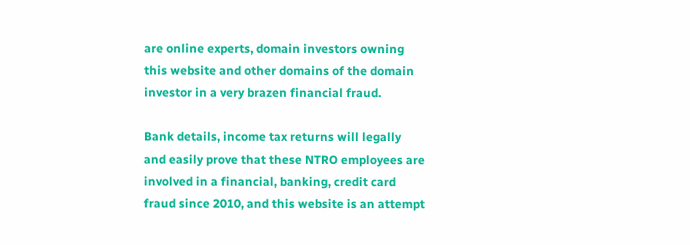are online experts, domain investors owning this website and other domains of the domain investor in a very brazen financial fraud.

Bank details, income tax returns will legally and easily prove that these NTRO employees are involved in a financial, banking, credit card fraud since 2010, and this website is an attempt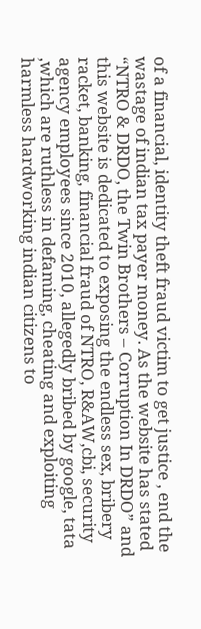of a financial, identity theft fraud victim to get justice , end the wastage of indian tax payer money. As the website has stated “NTRO & DRDO, the Twin Brothers – Corruption In DRDO” and this website is dedicated to exposing the endless sex, bribery racket, banking, financial fraud of NTRO, R&AW,cbi, security agency employees since 2010, allegedly bribed by google, tata ,which are ruthless in defaming, cheating and exploiting harmless hardworking indian citizens to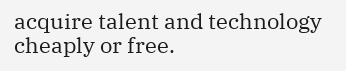acquire talent and technology cheaply or free.